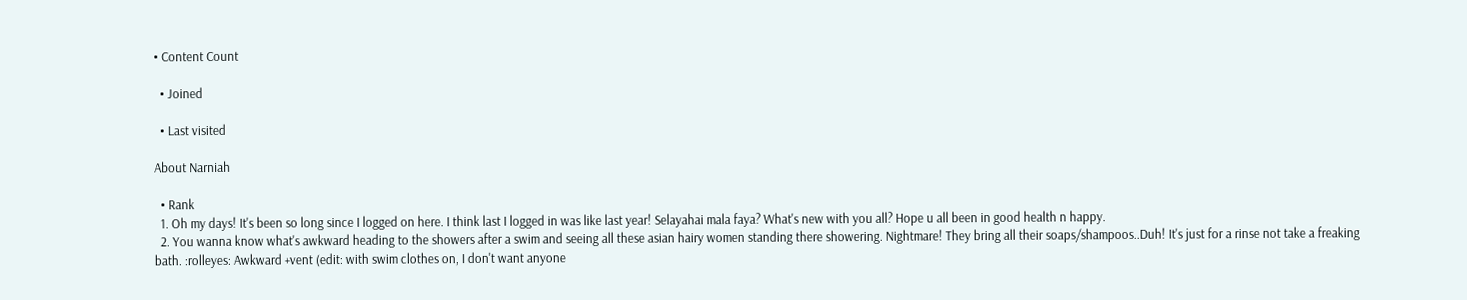• Content Count

  • Joined

  • Last visited

About Narniah

  • Rank
  1. Oh my days! It's been so long since I logged on here. I think last I logged in was like last year! Selayahai mala faya? What's new with you all? Hope u all been in good health n happy.
  2. You wanna know what's awkward heading to the showers after a swim and seeing all these asian hairy women standing there showering. Nightmare! They bring all their soaps/shampoos..Duh! It's just for a rinse not take a freaking bath. :rolleyes: Awkward +vent (edit: with swim clothes on, I don't want anyone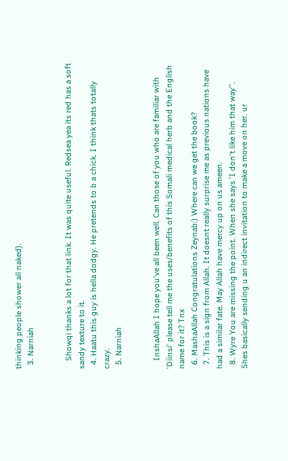thinking people shower all naked).
  3. Narniah


    Showqi thanks a lot for that link. It was quite useful. Redsea yea its red has a soft sandy texture to it.
  4. Haatu this guy is hella dodgy. He pretends to b a chick. I think thats totally crazy.
  5. Narniah


    InshaAllah I hope you've all been well. Can those of you who are familiar with 'Diinsi' please tell me the uses/benefits of this Somali medical herb and the English name for it? Tnx
  6. MashaAllah Congratulations Zeynab:) Where can we get the book?
  7. This is a sign from Allah. It doesnt really surprise me as previous nations have had a similar fate. May Allah have mercy up on us ameen.
  8. Wyre You are missing the point. When she says 'I don't like him that way''. Shes basically sending u an indirect invitation to make a move on her. ur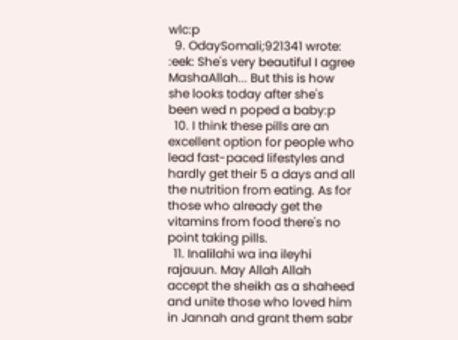wlc:p
  9. OdaySomali;921341 wrote: :eek: She's very beautiful I agree MashaAllah... But this is how she looks today after she's been wed n poped a baby:p
  10. I think these pills are an excellent option for people who lead fast-paced lifestyles and hardly get their 5 a days and all the nutrition from eating. As for those who already get the vitamins from food there's no point taking pills.
  11. Inalilahi wa ina ileyhi rajauun. May Allah Allah accept the sheikh as a shaheed and unite those who loved him in Jannah and grant them sabr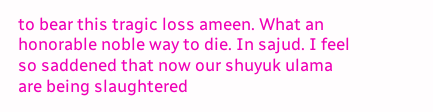to bear this tragic loss ameen. What an honorable noble way to die. In sajud. I feel so saddened that now our shuyuk ulama are being slaughtered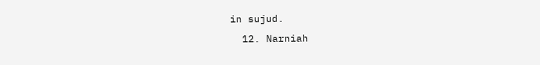in sujud.
  12. Narniah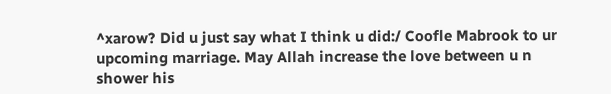^xarow? Did u just say what I think u did:/ Coofle Mabrook to ur upcoming marriage. May Allah increase the love between u n shower his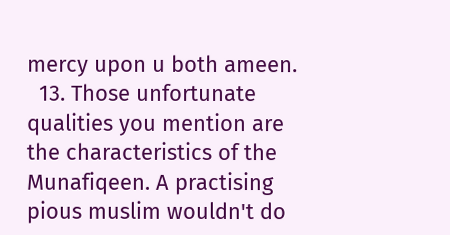mercy upon u both ameen.
  13. Those unfortunate qualities you mention are the characteristics of the Munafiqeen. A practising pious muslim wouldn't do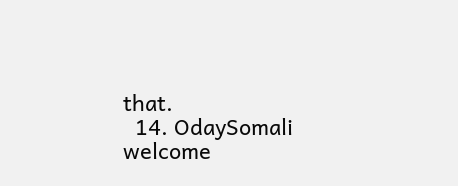that.
  14. OdaySomali welcome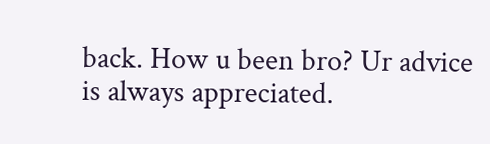back. How u been bro? Ur advice is always appreciated.